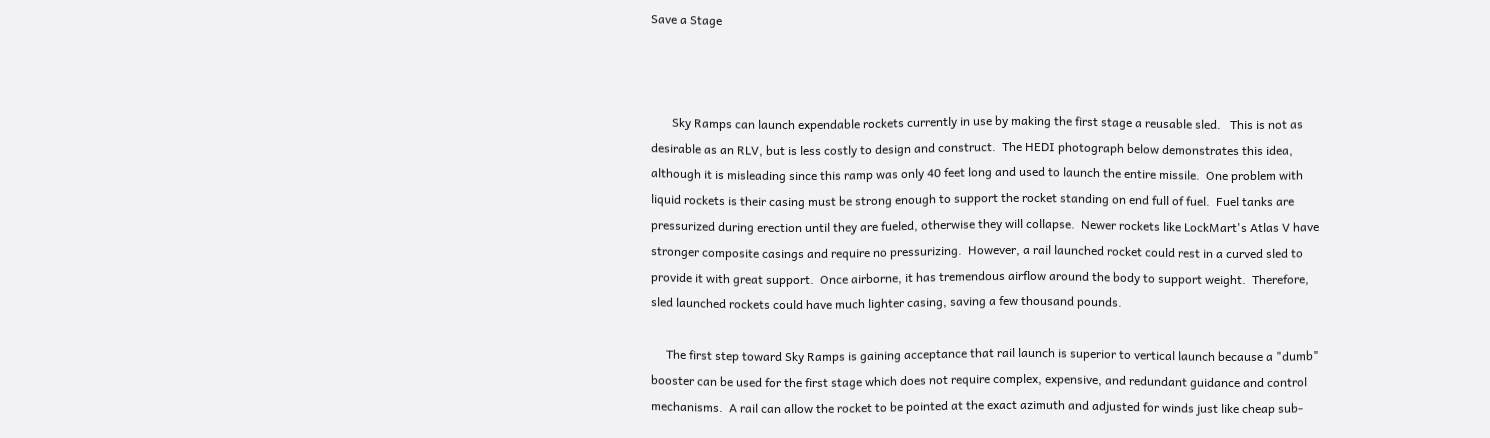Save a Stage



       Sky Ramps can launch expendable rockets currently in use by making the first stage a reusable sled.   This is not as desirable as an RLV, but is less costly to design and construct.  The HEDI photograph below demonstrates this idea, although it is misleading since this ramp was only 40 feet long and used to launch the entire missile.  One problem with liquid rockets is their casing must be strong enough to support the rocket standing on end full of fuel.  Fuel tanks are pressurized during erection until they are fueled, otherwise they will collapse.  Newer rockets like LockMart's Atlas V have stronger composite casings and require no pressurizing.  However, a rail launched rocket could rest in a curved sled to provide it with great support.  Once airborne, it has tremendous airflow around the body to support weight.  Therefore, sled launched rockets could have much lighter casing, saving a few thousand pounds.

     The first step toward Sky Ramps is gaining acceptance that rail launch is superior to vertical launch because a "dumb" booster can be used for the first stage which does not require complex, expensive, and redundant guidance and control mechanisms.  A rail can allow the rocket to be pointed at the exact azimuth and adjusted for winds just like cheap sub-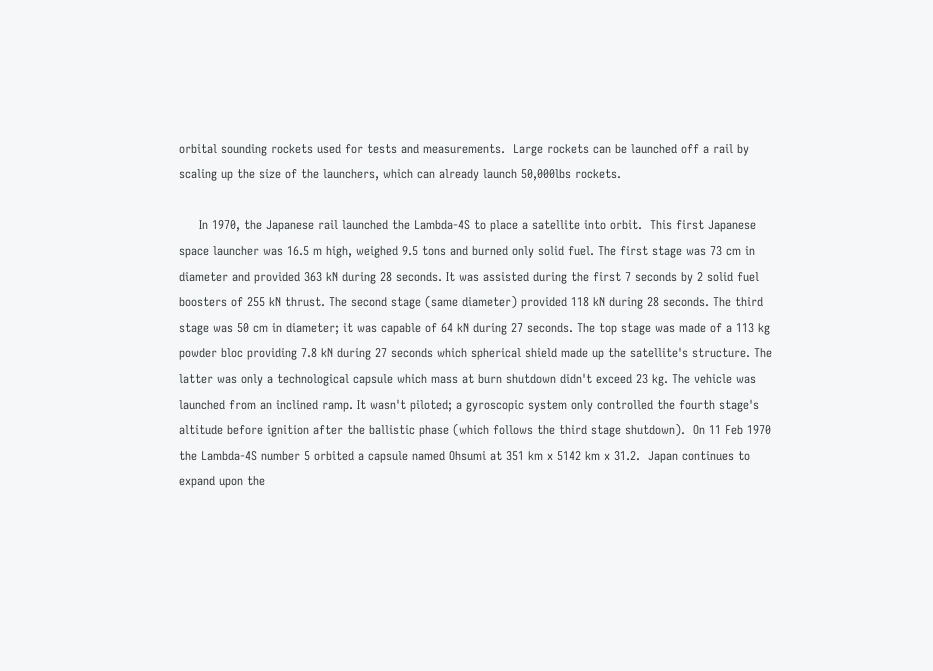orbital sounding rockets used for tests and measurements.  Large rockets can be launched off a rail by scaling up the size of the launchers, which can already launch 50,000lbs rockets.

     In 1970, the Japanese rail launched the Lambda-4S to place a satellite into orbit.  This first Japanese space launcher was 16.5 m high, weighed 9.5 tons and burned only solid fuel. The first stage was 73 cm in diameter and provided 363 kN during 28 seconds. It was assisted during the first 7 seconds by 2 solid fuel boosters of 255 kN thrust. The second stage (same diameter) provided 118 kN during 28 seconds. The third stage was 50 cm in diameter; it was capable of 64 kN during 27 seconds. The top stage was made of a 113 kg powder bloc providing 7.8 kN during 27 seconds which spherical shield made up the satellite's structure. The latter was only a technological capsule which mass at burn shutdown didn't exceed 23 kg. The vehicle was launched from an inclined ramp. It wasn't piloted; a gyroscopic system only controlled the fourth stage's altitude before ignition after the ballistic phase (which follows the third stage shutdown).  On 11 Feb 1970 the Lambda-4S number 5 orbited a capsule named Ohsumi at 351 km x 5142 km x 31.2.  Japan continues to expand upon the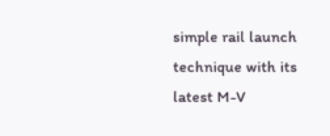simple rail launch technique with its latest M-V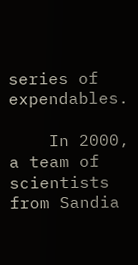series of expendables.

    In 2000, a team of scientists from Sandia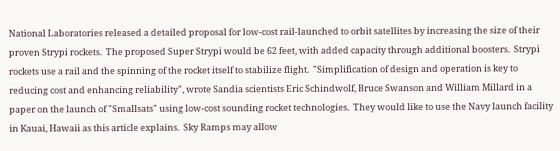National Laboratories released a detailed proposal for low-cost rail-launched to orbit satellites by increasing the size of their proven Strypi rockets.  The proposed Super Strypi would be 62 feet, with added capacity through additional boosters.  Strypi rockets use a rail and the spinning of the rocket itself to stabilize flight.  "Simplification of design and operation is key to reducing cost and enhancing reliability", wrote Sandia scientists Eric Schindwolf, Bruce Swanson and William Millard in a paper on the launch of "Smallsats" using low-cost sounding rocket technologies.  They would like to use the Navy launch facility in Kauai, Hawaii as this article explains.  Sky Ramps may allow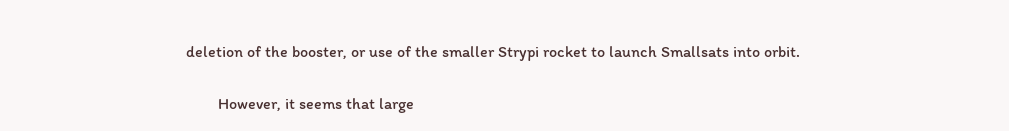deletion of the booster, or use of the smaller Strypi rocket to launch Smallsats into orbit.


        However, it seems that large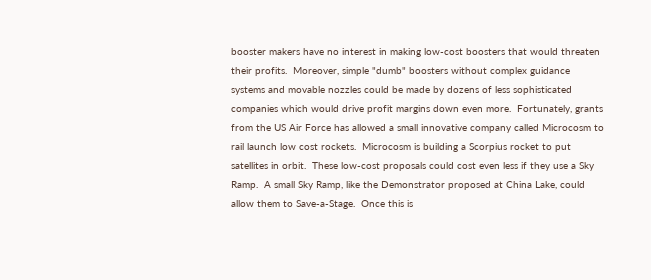booster makers have no interest in making low-cost boosters that would threaten their profits.  Moreover, simple "dumb" boosters without complex guidance systems and movable nozzles could be made by dozens of less sophisticated companies which would drive profit margins down even more.  Fortunately, grants from the US Air Force has allowed a small innovative company called Microcosm to rail launch low cost rockets.  Microcosm is building a Scorpius rocket to put satellites in orbit.  These low-cost proposals could cost even less if they use a Sky Ramp.  A small Sky Ramp, like the Demonstrator proposed at China Lake, could allow them to Save-a-Stage.  Once this is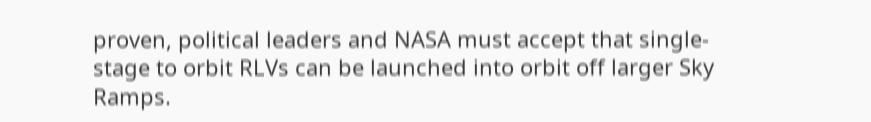proven, political leaders and NASA must accept that single-stage to orbit RLVs can be launched into orbit off larger Sky Ramps.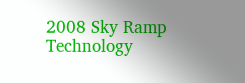2008 Sky Ramp Technology